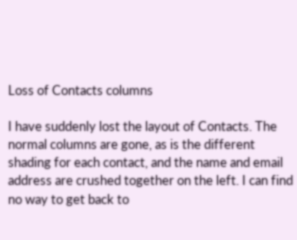Loss of Contacts columns

I have suddenly lost the layout of Contacts. The normal columns are gone, as is the different shading for each contact, and the name and email address are crushed together on the left. I can find no way to get back to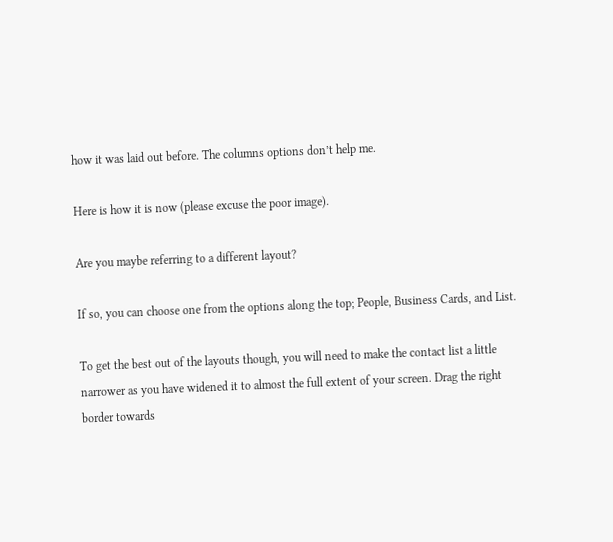how it was laid out before. The columns options don’t help me.

Here is how it is now (please excuse the poor image).

Are you maybe referring to a different layout?

If so, you can choose one from the options along the top; People, Business Cards, and List.

To get the best out of the layouts though, you will need to make the contact list a little narrower as you have widened it to almost the full extent of your screen. Drag the right border towards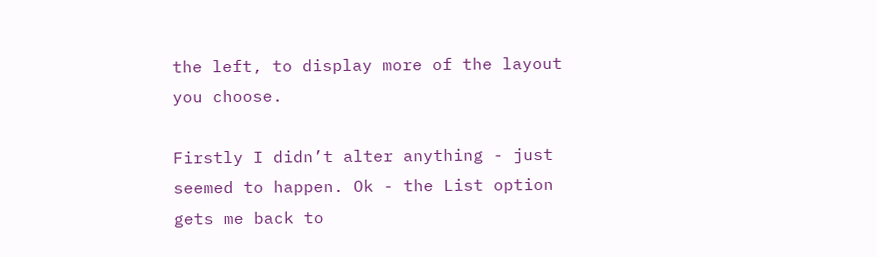the left, to display more of the layout you choose.

Firstly I didn’t alter anything - just seemed to happen. Ok - the List option gets me back to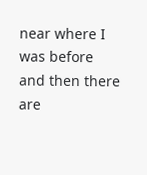near where I was before and then there are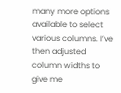many more options available to select various columns. I’ve then adjusted column widths to give me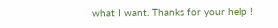what I want. Thanks for your help !